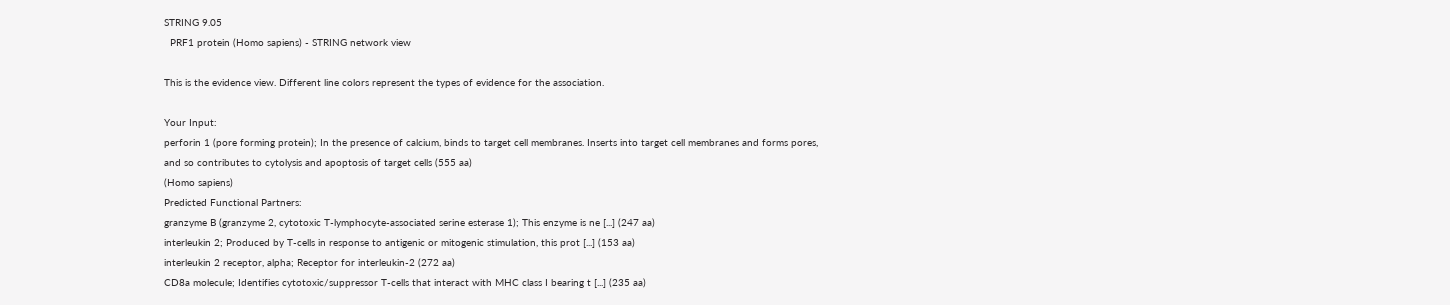STRING 9.05
  PRF1 protein (Homo sapiens) - STRING network view

This is the evidence view. Different line colors represent the types of evidence for the association.

Your Input:
perforin 1 (pore forming protein); In the presence of calcium, binds to target cell membranes. Inserts into target cell membranes and forms pores, and so contributes to cytolysis and apoptosis of target cells (555 aa)
(Homo sapiens)
Predicted Functional Partners:
granzyme B (granzyme 2, cytotoxic T-lymphocyte-associated serine esterase 1); This enzyme is ne [...] (247 aa)
interleukin 2; Produced by T-cells in response to antigenic or mitogenic stimulation, this prot [...] (153 aa)
interleukin 2 receptor, alpha; Receptor for interleukin-2 (272 aa)
CD8a molecule; Identifies cytotoxic/suppressor T-cells that interact with MHC class I bearing t [...] (235 aa)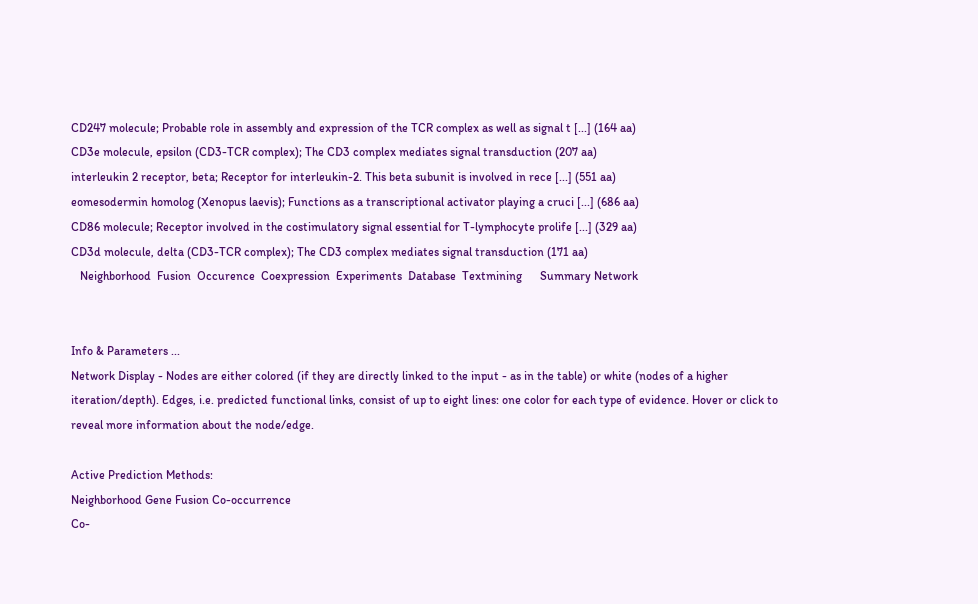CD247 molecule; Probable role in assembly and expression of the TCR complex as well as signal t [...] (164 aa)
CD3e molecule, epsilon (CD3-TCR complex); The CD3 complex mediates signal transduction (207 aa)
interleukin 2 receptor, beta; Receptor for interleukin-2. This beta subunit is involved in rece [...] (551 aa)
eomesodermin homolog (Xenopus laevis); Functions as a transcriptional activator playing a cruci [...] (686 aa)
CD86 molecule; Receptor involved in the costimulatory signal essential for T-lymphocyte prolife [...] (329 aa)
CD3d molecule, delta (CD3-TCR complex); The CD3 complex mediates signal transduction (171 aa)
   Neighborhood  Fusion  Occurence  Coexpression  Experiments  Database  Textmining      Summary Network


Info & Parameters ...
Network Display - Nodes are either colored (if they are directly linked to the input - as in the table) or white (nodes of a higher iteration/depth). Edges, i.e. predicted functional links, consist of up to eight lines: one color for each type of evidence. Hover or click to reveal more information about the node/edge.

Active Prediction Methods:
Neighborhood Gene Fusion Co-occurrence
Co-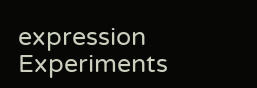expression Experiments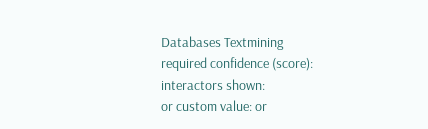Databases Textmining
required confidence (score): interactors shown:
or custom value: or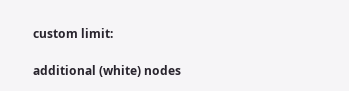custom limit:

additional (white) nodes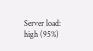Server load: high (95%)